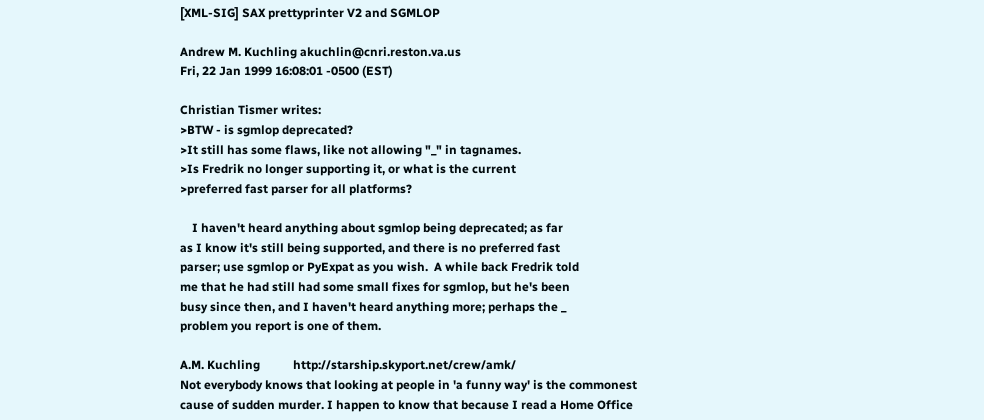[XML-SIG] SAX prettyprinter V2 and SGMLOP

Andrew M. Kuchling akuchlin@cnri.reston.va.us
Fri, 22 Jan 1999 16:08:01 -0500 (EST)

Christian Tismer writes:
>BTW - is sgmlop deprecated?
>It still has some flaws, like not allowing "_" in tagnames.
>Is Fredrik no longer supporting it, or what is the current
>preferred fast parser for all platforms?

    I haven't heard anything about sgmlop being deprecated; as far
as I know it's still being supported, and there is no preferred fast
parser; use sgmlop or PyExpat as you wish.  A while back Fredrik told
me that he had still had some small fixes for sgmlop, but he's been
busy since then, and I haven't heard anything more; perhaps the _
problem you report is one of them.

A.M. Kuchling           http://starship.skyport.net/crew/amk/
Not everybody knows that looking at people in 'a funny way' is the commonest
cause of sudden murder. I happen to know that because I read a Home Office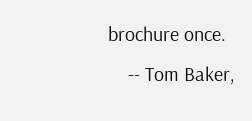brochure once.
    -- Tom Baker,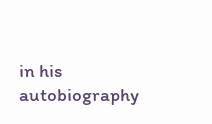in his autobiography